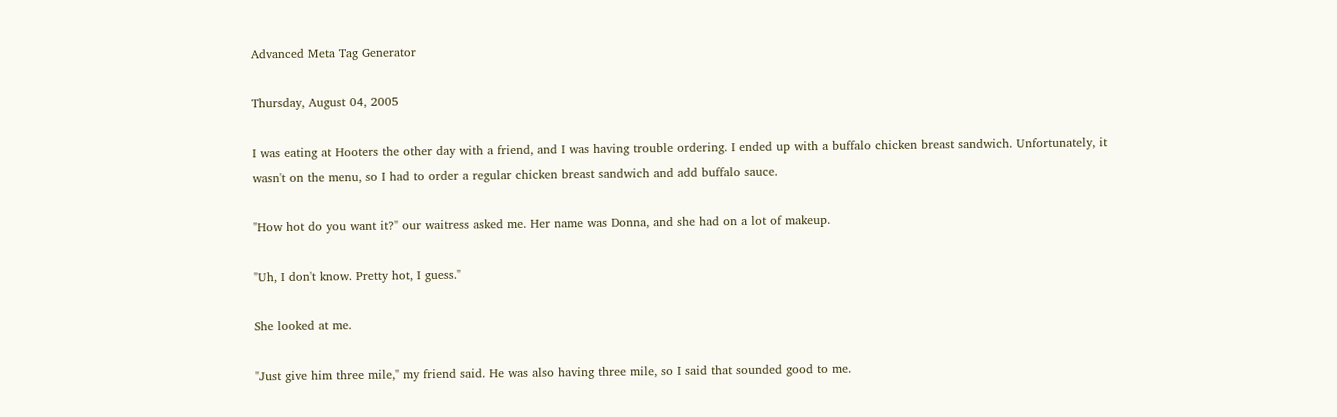Advanced Meta Tag Generator

Thursday, August 04, 2005

I was eating at Hooters the other day with a friend, and I was having trouble ordering. I ended up with a buffalo chicken breast sandwich. Unfortunately, it wasn't on the menu, so I had to order a regular chicken breast sandwich and add buffalo sauce.

"How hot do you want it?" our waitress asked me. Her name was Donna, and she had on a lot of makeup.

"Uh, I don't know. Pretty hot, I guess."

She looked at me.

"Just give him three mile," my friend said. He was also having three mile, so I said that sounded good to me.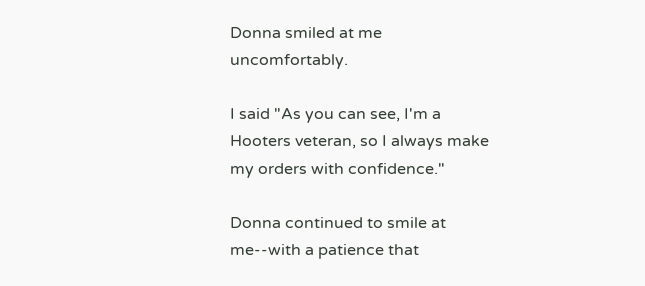Donna smiled at me uncomfortably.

I said "As you can see, I'm a Hooters veteran, so I always make my orders with confidence."

Donna continued to smile at me--with a patience that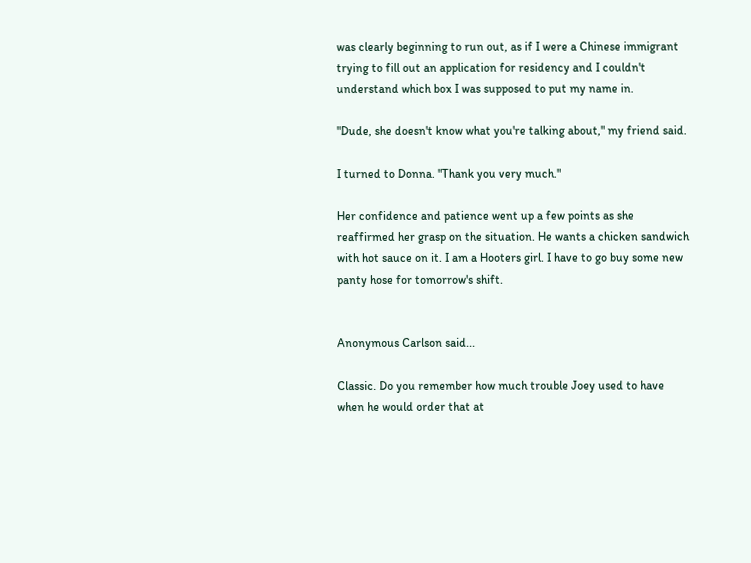was clearly beginning to run out, as if I were a Chinese immigrant trying to fill out an application for residency and I couldn't understand which box I was supposed to put my name in.

"Dude, she doesn't know what you're talking about," my friend said.

I turned to Donna. "Thank you very much."

Her confidence and patience went up a few points as she reaffirmed her grasp on the situation. He wants a chicken sandwich with hot sauce on it. I am a Hooters girl. I have to go buy some new panty hose for tomorrow's shift.


Anonymous Carlson said...

Classic. Do you remember how much trouble Joey used to have when he would order that at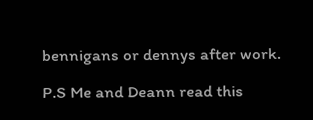bennigans or dennys after work.

P.S Me and Deann read this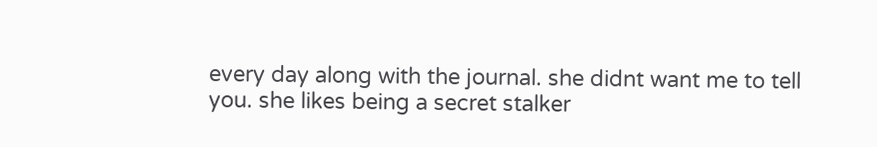every day along with the journal. she didnt want me to tell you. she likes being a secret stalker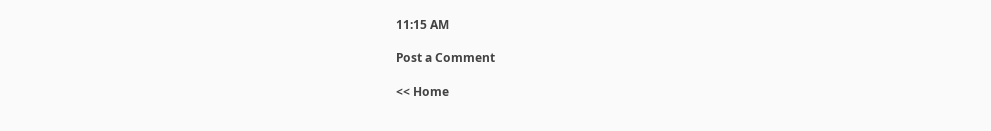11:15 AM

Post a Comment

<< Home